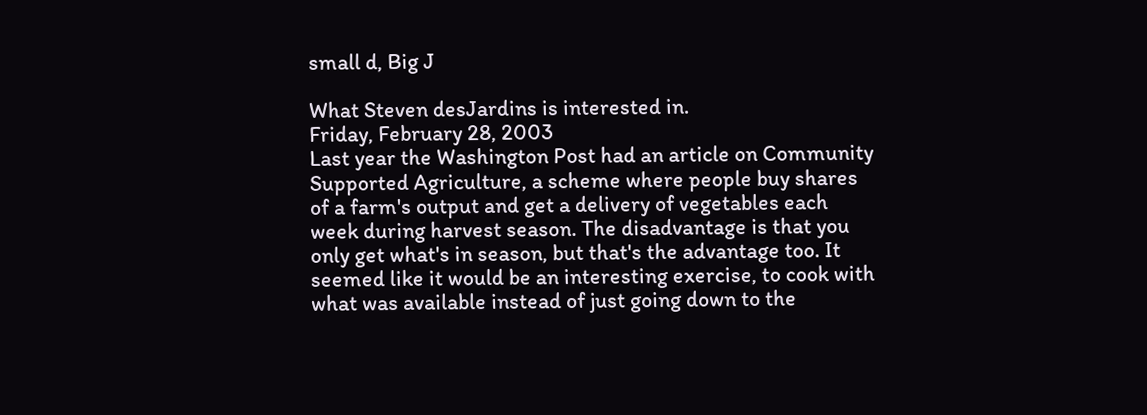small d, Big J

What Steven desJardins is interested in.
Friday, February 28, 2003
Last year the Washington Post had an article on Community Supported Agriculture, a scheme where people buy shares of a farm's output and get a delivery of vegetables each week during harvest season. The disadvantage is that you only get what's in season, but that's the advantage too. It seemed like it would be an interesting exercise, to cook with what was available instead of just going down to the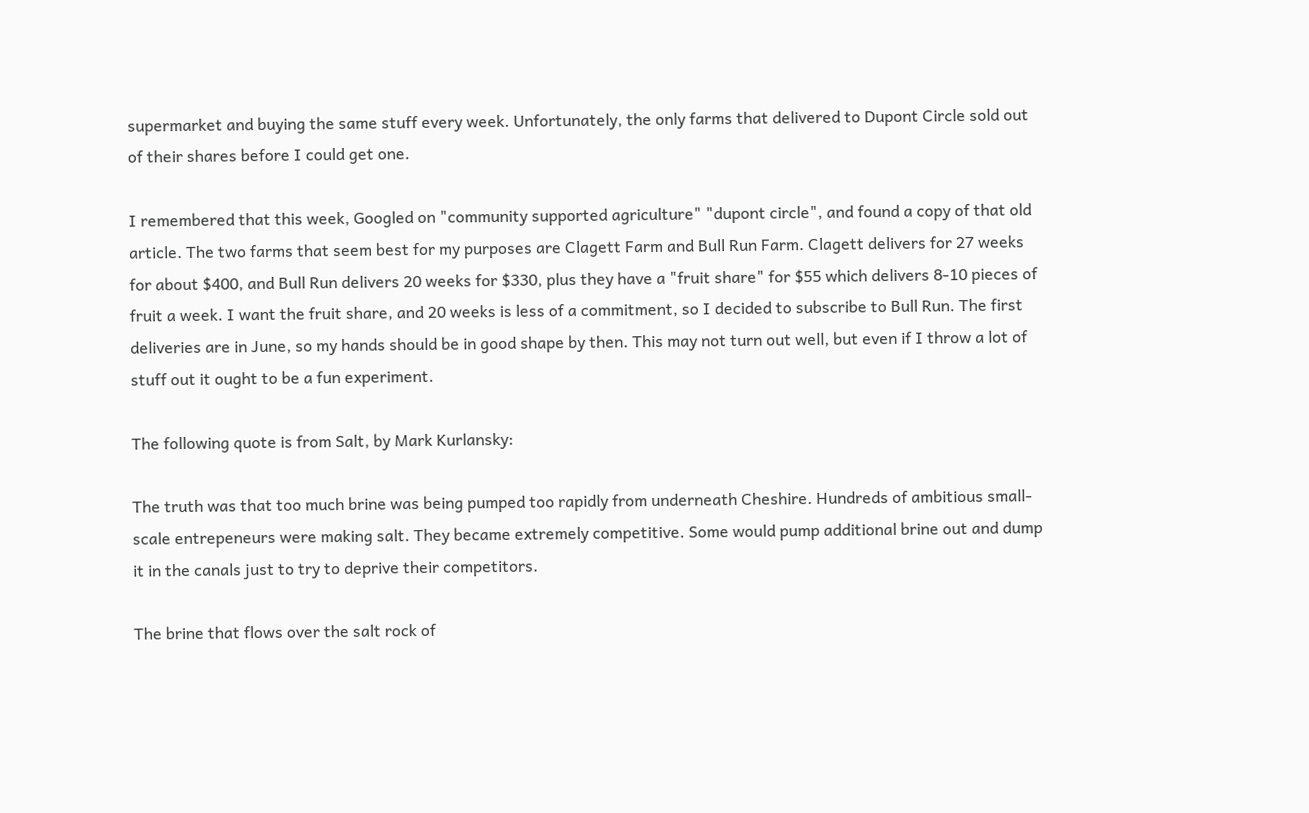supermarket and buying the same stuff every week. Unfortunately, the only farms that delivered to Dupont Circle sold out of their shares before I could get one.

I remembered that this week, Googled on "community supported agriculture" "dupont circle", and found a copy of that old article. The two farms that seem best for my purposes are Clagett Farm and Bull Run Farm. Clagett delivers for 27 weeks for about $400, and Bull Run delivers 20 weeks for $330, plus they have a "fruit share" for $55 which delivers 8-10 pieces of fruit a week. I want the fruit share, and 20 weeks is less of a commitment, so I decided to subscribe to Bull Run. The first deliveries are in June, so my hands should be in good shape by then. This may not turn out well, but even if I throw a lot of stuff out it ought to be a fun experiment.

The following quote is from Salt, by Mark Kurlansky:

The truth was that too much brine was being pumped too rapidly from underneath Cheshire. Hundreds of ambitious small-scale entrepeneurs were making salt. They became extremely competitive. Some would pump additional brine out and dump it in the canals just to try to deprive their competitors.

The brine that flows over the salt rock of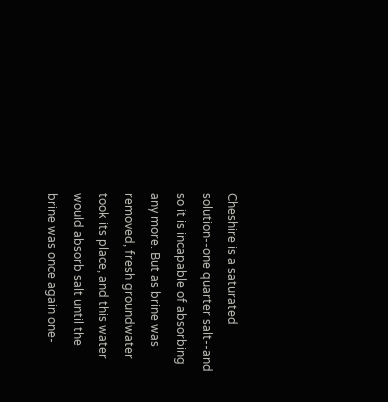Cheshire is a saturated solution--one quarter salt--and so it is incapable of absorbing any more. But as brine was removed, fresh groundwater took its place, and this water would absorb salt until the brine was once again one-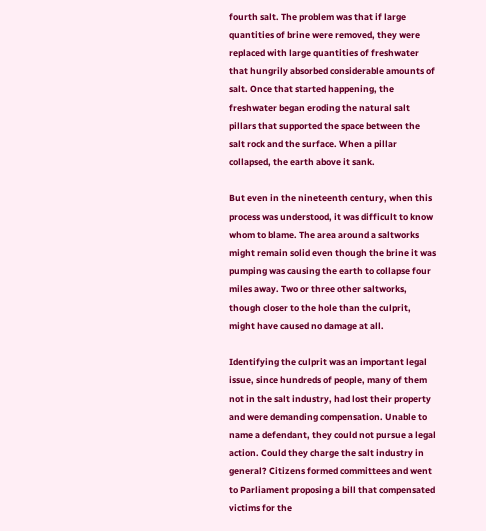fourth salt. The problem was that if large quantities of brine were removed, they were replaced with large quantities of freshwater that hungrily absorbed considerable amounts of salt. Once that started happening, the freshwater began eroding the natural salt pillars that supported the space between the salt rock and the surface. When a pillar collapsed, the earth above it sank.

But even in the nineteenth century, when this process was understood, it was difficult to know whom to blame. The area around a saltworks might remain solid even though the brine it was pumping was causing the earth to collapse four miles away. Two or three other saltworks, though closer to the hole than the culprit, might have caused no damage at all.

Identifying the culprit was an important legal issue, since hundreds of people, many of them not in the salt industry, had lost their property and were demanding compensation. Unable to name a defendant, they could not pursue a legal action. Could they charge the salt industry in general? Citizens formed committees and went to Parliament proposing a bill that compensated victims for the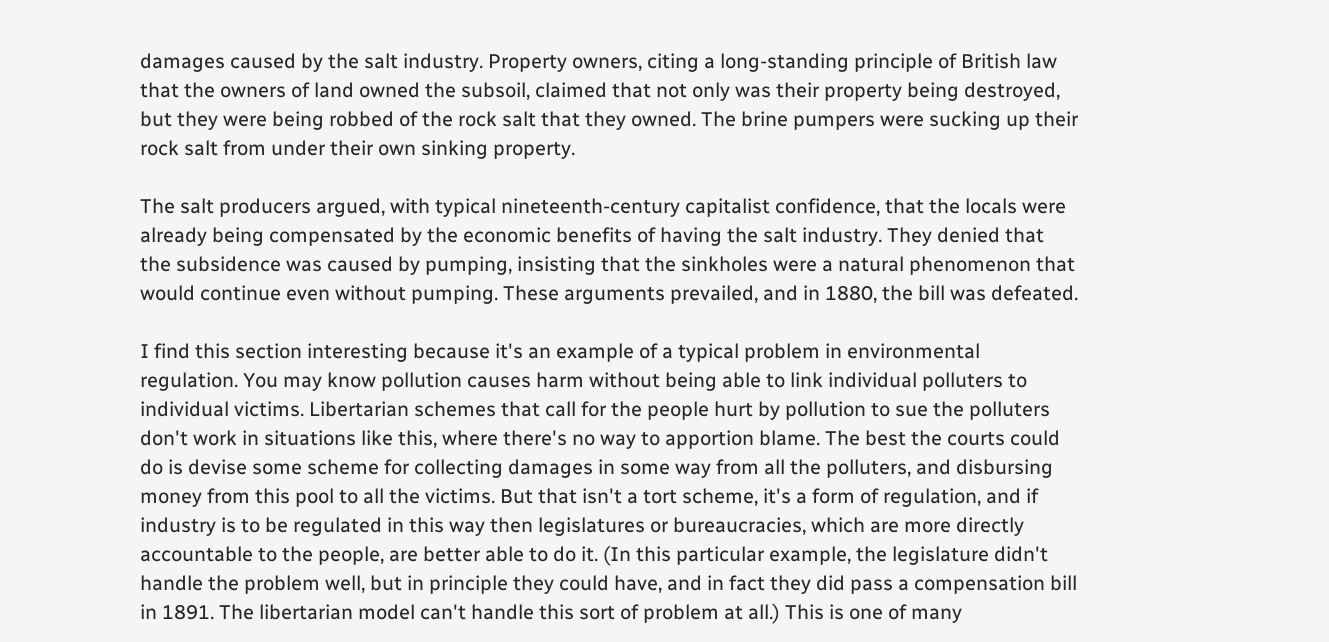damages caused by the salt industry. Property owners, citing a long-standing principle of British law that the owners of land owned the subsoil, claimed that not only was their property being destroyed, but they were being robbed of the rock salt that they owned. The brine pumpers were sucking up their rock salt from under their own sinking property.

The salt producers argued, with typical nineteenth-century capitalist confidence, that the locals were already being compensated by the economic benefits of having the salt industry. They denied that the subsidence was caused by pumping, insisting that the sinkholes were a natural phenomenon that would continue even without pumping. These arguments prevailed, and in 1880, the bill was defeated.

I find this section interesting because it's an example of a typical problem in environmental regulation. You may know pollution causes harm without being able to link individual polluters to individual victims. Libertarian schemes that call for the people hurt by pollution to sue the polluters don't work in situations like this, where there's no way to apportion blame. The best the courts could do is devise some scheme for collecting damages in some way from all the polluters, and disbursing money from this pool to all the victims. But that isn't a tort scheme, it's a form of regulation, and if industry is to be regulated in this way then legislatures or bureaucracies, which are more directly accountable to the people, are better able to do it. (In this particular example, the legislature didn't handle the problem well, but in principle they could have, and in fact they did pass a compensation bill in 1891. The libertarian model can't handle this sort of problem at all.) This is one of many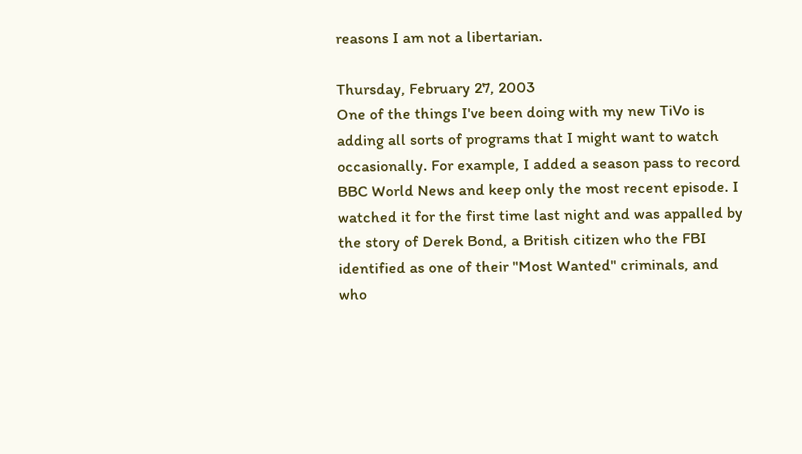reasons I am not a libertarian.

Thursday, February 27, 2003
One of the things I've been doing with my new TiVo is adding all sorts of programs that I might want to watch occasionally. For example, I added a season pass to record BBC World News and keep only the most recent episode. I watched it for the first time last night and was appalled by the story of Derek Bond, a British citizen who the FBI identified as one of their "Most Wanted" criminals, and who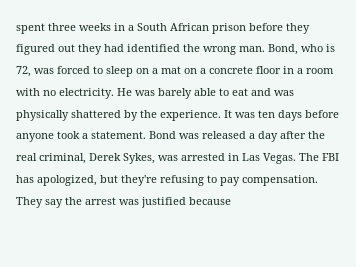spent three weeks in a South African prison before they figured out they had identified the wrong man. Bond, who is 72, was forced to sleep on a mat on a concrete floor in a room with no electricity. He was barely able to eat and was physically shattered by the experience. It was ten days before anyone took a statement. Bond was released a day after the real criminal, Derek Sykes, was arrested in Las Vegas. The FBI has apologized, but they're refusing to pay compensation. They say the arrest was justified because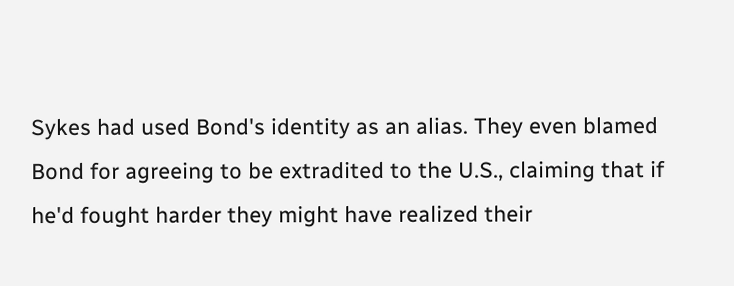Sykes had used Bond's identity as an alias. They even blamed Bond for agreeing to be extradited to the U.S., claiming that if he'd fought harder they might have realized their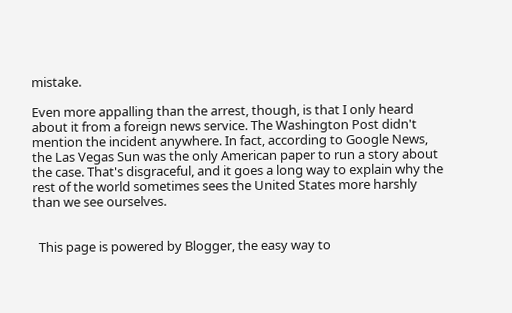mistake.

Even more appalling than the arrest, though, is that I only heard about it from a foreign news service. The Washington Post didn't mention the incident anywhere. In fact, according to Google News, the Las Vegas Sun was the only American paper to run a story about the case. That's disgraceful, and it goes a long way to explain why the rest of the world sometimes sees the United States more harshly than we see ourselves.


  This page is powered by Blogger, the easy way to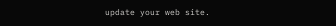update your web site.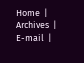Home  |  Archives  |   E-mail  |